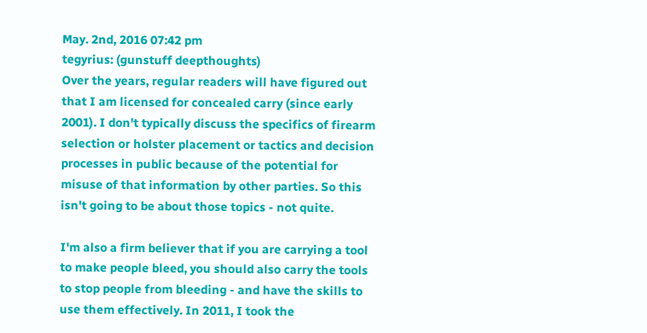May. 2nd, 2016 07:42 pm
tegyrius: (gunstuff deepthoughts)
Over the years, regular readers will have figured out that I am licensed for concealed carry (since early 2001). I don't typically discuss the specifics of firearm selection or holster placement or tactics and decision processes in public because of the potential for misuse of that information by other parties. So this isn't going to be about those topics - not quite.

I'm also a firm believer that if you are carrying a tool to make people bleed, you should also carry the tools to stop people from bleeding - and have the skills to use them effectively. In 2011, I took the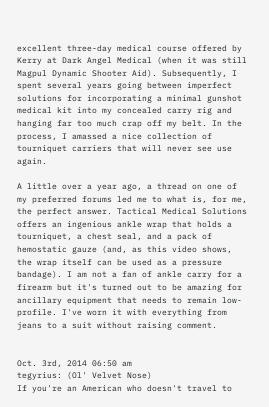excellent three-day medical course offered by Kerry at Dark Angel Medical (when it was still Magpul Dynamic Shooter Aid). Subsequently, I spent several years going between imperfect solutions for incorporating a minimal gunshot medical kit into my concealed carry rig and hanging far too much crap off my belt. In the process, I amassed a nice collection of tourniquet carriers that will never see use again.

A little over a year ago, a thread on one of my preferred forums led me to what is, for me, the perfect answer. Tactical Medical Solutions offers an ingenious ankle wrap that holds a tourniquet, a chest seal, and a pack of hemostatic gauze (and, as this video shows, the wrap itself can be used as a pressure bandage). I am not a fan of ankle carry for a firearm but it's turned out to be amazing for ancillary equipment that needs to remain low-profile. I've worn it with everything from jeans to a suit without raising comment.


Oct. 3rd, 2014 06:50 am
tegyrius: (Ol' Velvet Nose)
If you're an American who doesn't travel to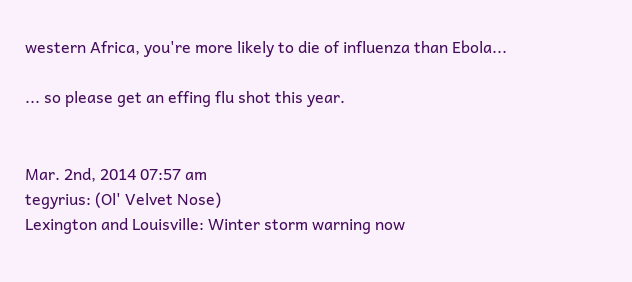western Africa, you're more likely to die of influenza than Ebola...

... so please get an effing flu shot this year.


Mar. 2nd, 2014 07:57 am
tegyrius: (Ol' Velvet Nose)
Lexington and Louisville: Winter storm warning now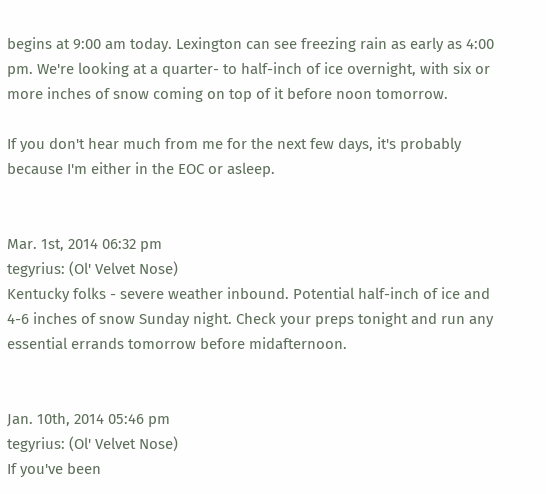begins at 9:00 am today. Lexington can see freezing rain as early as 4:00 pm. We're looking at a quarter- to half-inch of ice overnight, with six or more inches of snow coming on top of it before noon tomorrow.

If you don't hear much from me for the next few days, it's probably because I'm either in the EOC or asleep.


Mar. 1st, 2014 06:32 pm
tegyrius: (Ol' Velvet Nose)
Kentucky folks - severe weather inbound. Potential half-inch of ice and 4-6 inches of snow Sunday night. Check your preps tonight and run any essential errands tomorrow before midafternoon.


Jan. 10th, 2014 05:46 pm
tegyrius: (Ol' Velvet Nose)
If you've been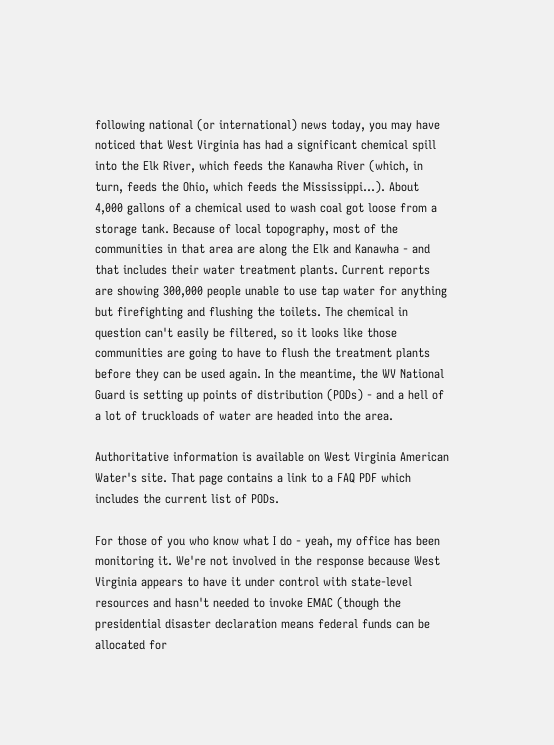following national (or international) news today, you may have noticed that West Virginia has had a significant chemical spill into the Elk River, which feeds the Kanawha River (which, in turn, feeds the Ohio, which feeds the Mississippi...). About 4,000 gallons of a chemical used to wash coal got loose from a storage tank. Because of local topography, most of the communities in that area are along the Elk and Kanawha - and that includes their water treatment plants. Current reports are showing 300,000 people unable to use tap water for anything but firefighting and flushing the toilets. The chemical in question can't easily be filtered, so it looks like those communities are going to have to flush the treatment plants before they can be used again. In the meantime, the WV National Guard is setting up points of distribution (PODs) - and a hell of a lot of truckloads of water are headed into the area.

Authoritative information is available on West Virginia American Water's site. That page contains a link to a FAQ PDF which includes the current list of PODs.

For those of you who know what I do - yeah, my office has been monitoring it. We're not involved in the response because West Virginia appears to have it under control with state-level resources and hasn't needed to invoke EMAC (though the presidential disaster declaration means federal funds can be allocated for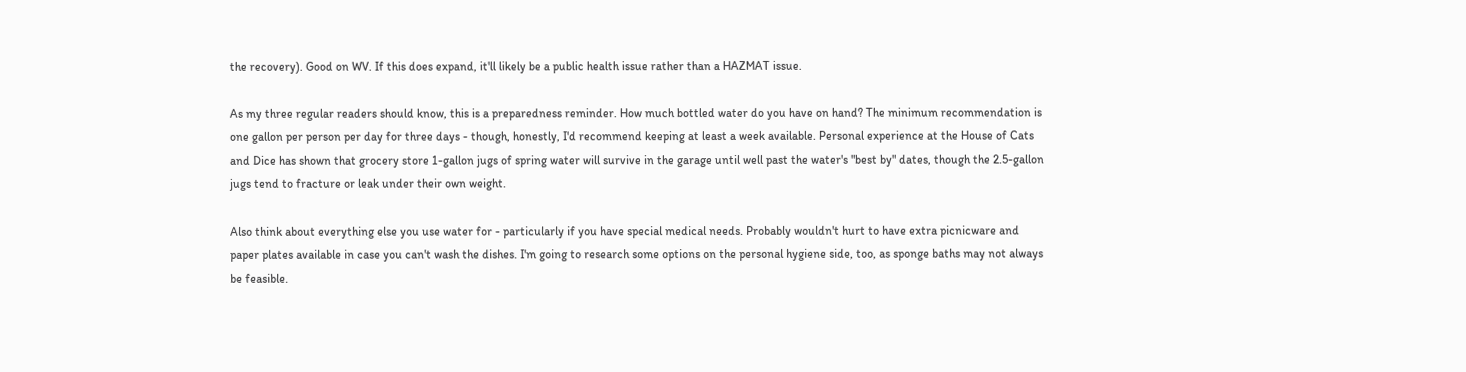the recovery). Good on WV. If this does expand, it'll likely be a public health issue rather than a HAZMAT issue.

As my three regular readers should know, this is a preparedness reminder. How much bottled water do you have on hand? The minimum recommendation is one gallon per person per day for three days - though, honestly, I'd recommend keeping at least a week available. Personal experience at the House of Cats and Dice has shown that grocery store 1-gallon jugs of spring water will survive in the garage until well past the water's "best by" dates, though the 2.5-gallon jugs tend to fracture or leak under their own weight.

Also think about everything else you use water for - particularly if you have special medical needs. Probably wouldn't hurt to have extra picnicware and paper plates available in case you can't wash the dishes. I'm going to research some options on the personal hygiene side, too, as sponge baths may not always be feasible.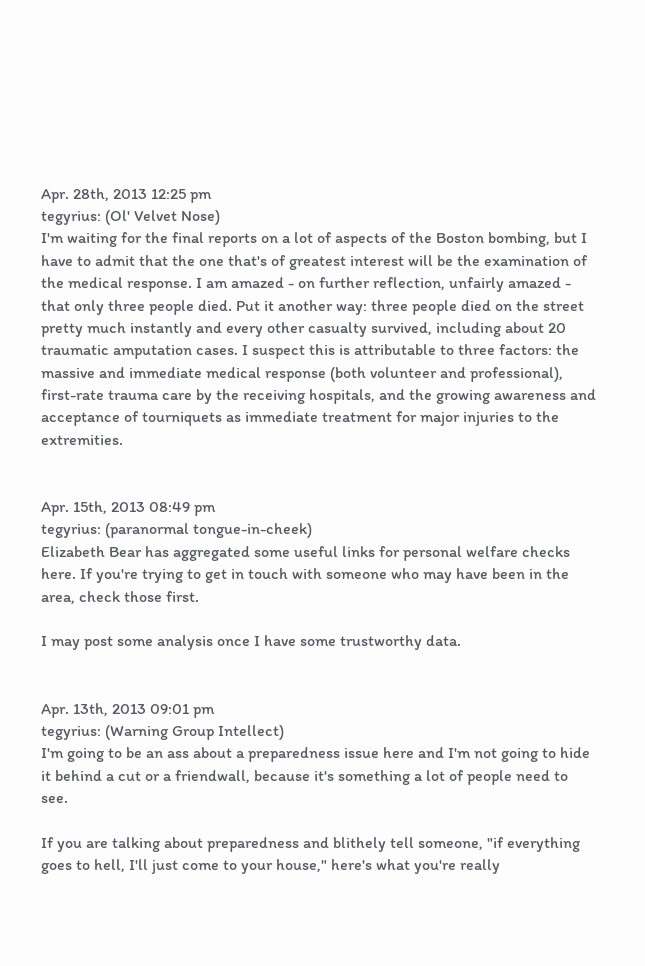Apr. 28th, 2013 12:25 pm
tegyrius: (Ol' Velvet Nose)
I'm waiting for the final reports on a lot of aspects of the Boston bombing, but I have to admit that the one that's of greatest interest will be the examination of the medical response. I am amazed - on further reflection, unfairly amazed - that only three people died. Put it another way: three people died on the street pretty much instantly and every other casualty survived, including about 20 traumatic amputation cases. I suspect this is attributable to three factors: the massive and immediate medical response (both volunteer and professional), first-rate trauma care by the receiving hospitals, and the growing awareness and acceptance of tourniquets as immediate treatment for major injuries to the extremities.


Apr. 15th, 2013 08:49 pm
tegyrius: (paranormal tongue-in-cheek)
Elizabeth Bear has aggregated some useful links for personal welfare checks here. If you're trying to get in touch with someone who may have been in the area, check those first.

I may post some analysis once I have some trustworthy data.


Apr. 13th, 2013 09:01 pm
tegyrius: (Warning Group Intellect)
I'm going to be an ass about a preparedness issue here and I'm not going to hide it behind a cut or a friendwall, because it's something a lot of people need to see.

If you are talking about preparedness and blithely tell someone, "if everything goes to hell, I'll just come to your house," here's what you're really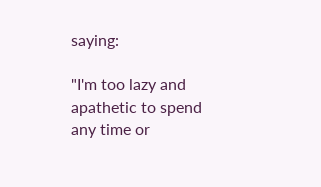saying:

"I'm too lazy and apathetic to spend any time or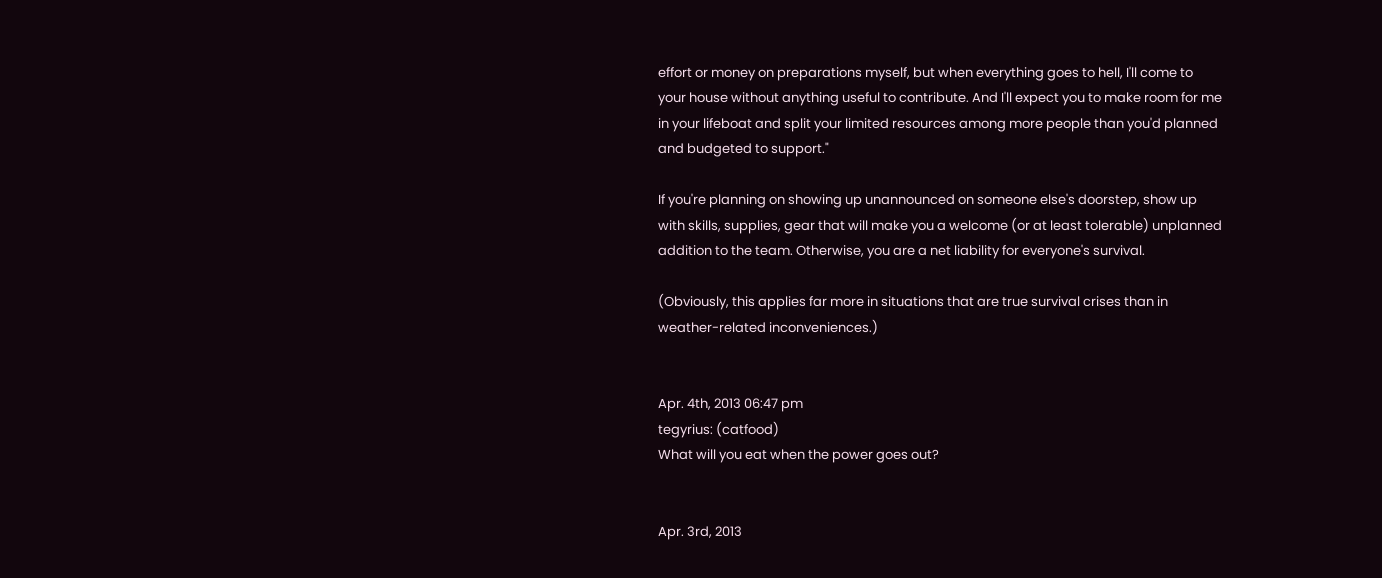effort or money on preparations myself, but when everything goes to hell, I'll come to your house without anything useful to contribute. And I'll expect you to make room for me in your lifeboat and split your limited resources among more people than you'd planned and budgeted to support."

If you're planning on showing up unannounced on someone else's doorstep, show up with skills, supplies, gear that will make you a welcome (or at least tolerable) unplanned addition to the team. Otherwise, you are a net liability for everyone's survival.

(Obviously, this applies far more in situations that are true survival crises than in weather-related inconveniences.)


Apr. 4th, 2013 06:47 pm
tegyrius: (catfood)
What will you eat when the power goes out?


Apr. 3rd, 2013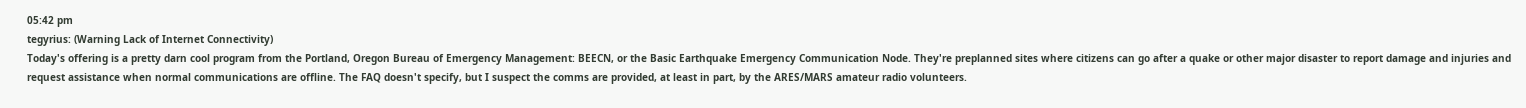05:42 pm
tegyrius: (Warning Lack of Internet Connectivity)
Today's offering is a pretty darn cool program from the Portland, Oregon Bureau of Emergency Management: BEECN, or the Basic Earthquake Emergency Communication Node. They're preplanned sites where citizens can go after a quake or other major disaster to report damage and injuries and request assistance when normal communications are offline. The FAQ doesn't specify, but I suspect the comms are provided, at least in part, by the ARES/MARS amateur radio volunteers.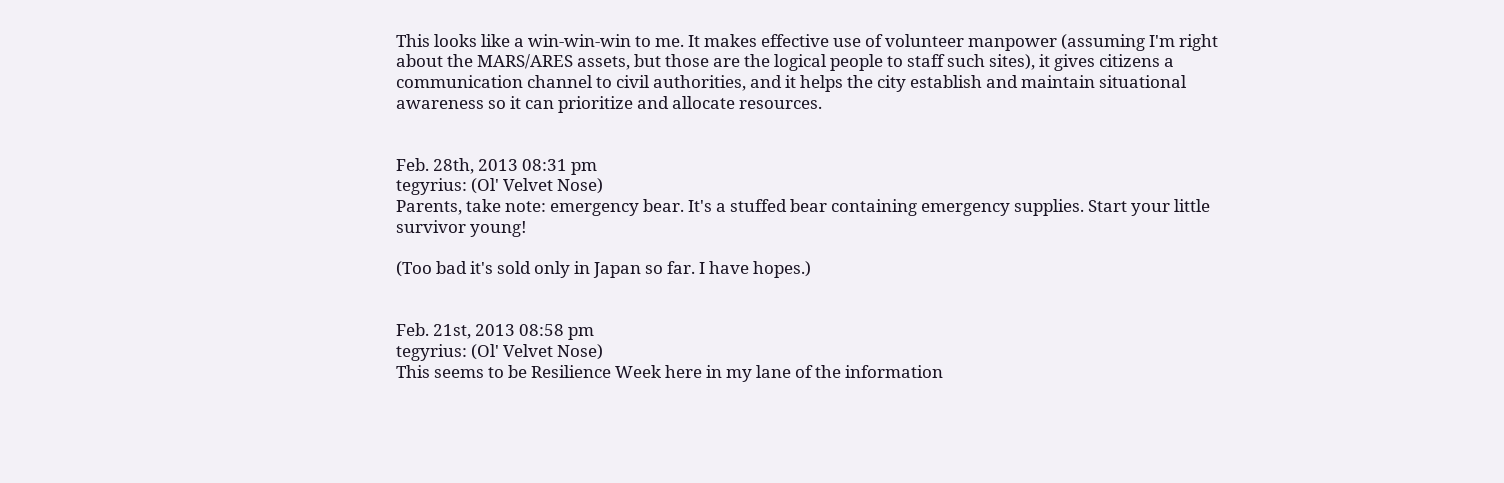This looks like a win-win-win to me. It makes effective use of volunteer manpower (assuming I'm right about the MARS/ARES assets, but those are the logical people to staff such sites), it gives citizens a communication channel to civil authorities, and it helps the city establish and maintain situational awareness so it can prioritize and allocate resources.


Feb. 28th, 2013 08:31 pm
tegyrius: (Ol' Velvet Nose)
Parents, take note: emergency bear. It's a stuffed bear containing emergency supplies. Start your little survivor young!

(Too bad it's sold only in Japan so far. I have hopes.)


Feb. 21st, 2013 08:58 pm
tegyrius: (Ol' Velvet Nose)
This seems to be Resilience Week here in my lane of the information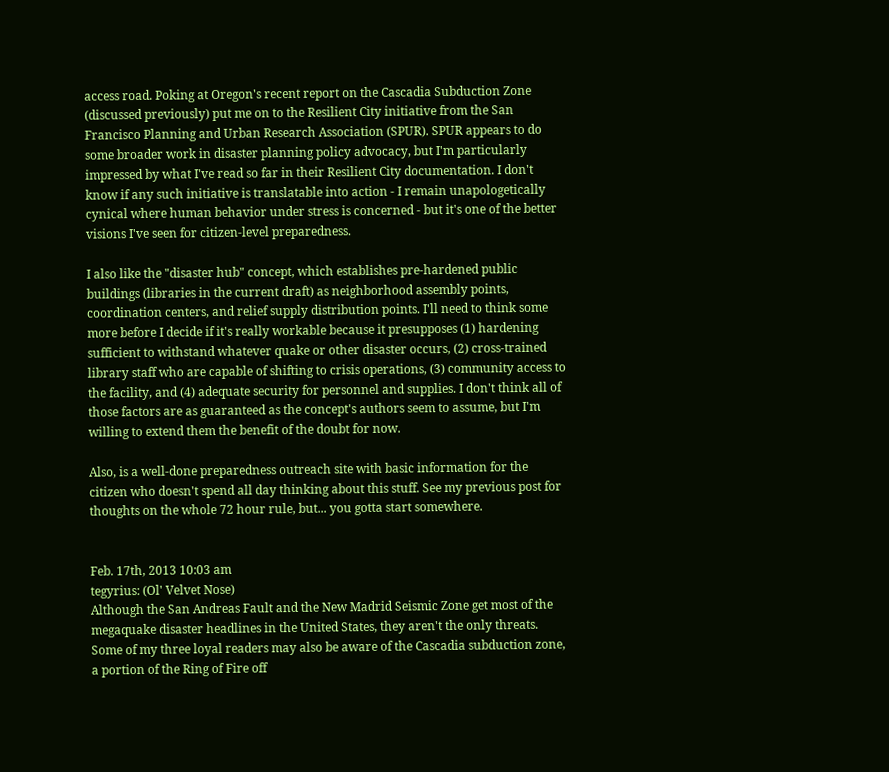access road. Poking at Oregon's recent report on the Cascadia Subduction Zone (discussed previously) put me on to the Resilient City initiative from the San Francisco Planning and Urban Research Association (SPUR). SPUR appears to do some broader work in disaster planning policy advocacy, but I'm particularly impressed by what I've read so far in their Resilient City documentation. I don't know if any such initiative is translatable into action - I remain unapologetically cynical where human behavior under stress is concerned - but it's one of the better visions I've seen for citizen-level preparedness.

I also like the "disaster hub" concept, which establishes pre-hardened public buildings (libraries in the current draft) as neighborhood assembly points, coordination centers, and relief supply distribution points. I'll need to think some more before I decide if it's really workable because it presupposes (1) hardening sufficient to withstand whatever quake or other disaster occurs, (2) cross-trained library staff who are capable of shifting to crisis operations, (3) community access to the facility, and (4) adequate security for personnel and supplies. I don't think all of those factors are as guaranteed as the concept's authors seem to assume, but I'm willing to extend them the benefit of the doubt for now.

Also, is a well-done preparedness outreach site with basic information for the citizen who doesn't spend all day thinking about this stuff. See my previous post for thoughts on the whole 72 hour rule, but... you gotta start somewhere.


Feb. 17th, 2013 10:03 am
tegyrius: (Ol' Velvet Nose)
Although the San Andreas Fault and the New Madrid Seismic Zone get most of the megaquake disaster headlines in the United States, they aren't the only threats. Some of my three loyal readers may also be aware of the Cascadia subduction zone, a portion of the Ring of Fire off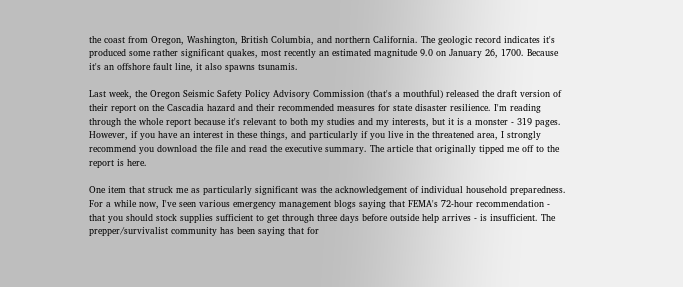the coast from Oregon, Washington, British Columbia, and northern California. The geologic record indicates it's produced some rather significant quakes, most recently an estimated magnitude 9.0 on January 26, 1700. Because it's an offshore fault line, it also spawns tsunamis.

Last week, the Oregon Seismic Safety Policy Advisory Commission (that's a mouthful) released the draft version of their report on the Cascadia hazard and their recommended measures for state disaster resilience. I'm reading through the whole report because it's relevant to both my studies and my interests, but it is a monster - 319 pages. However, if you have an interest in these things, and particularly if you live in the threatened area, I strongly recommend you download the file and read the executive summary. The article that originally tipped me off to the report is here.

One item that struck me as particularly significant was the acknowledgement of individual household preparedness. For a while now, I've seen various emergency management blogs saying that FEMA's 72-hour recommendation - that you should stock supplies sufficient to get through three days before outside help arrives - is insufficient. The prepper/survivalist community has been saying that for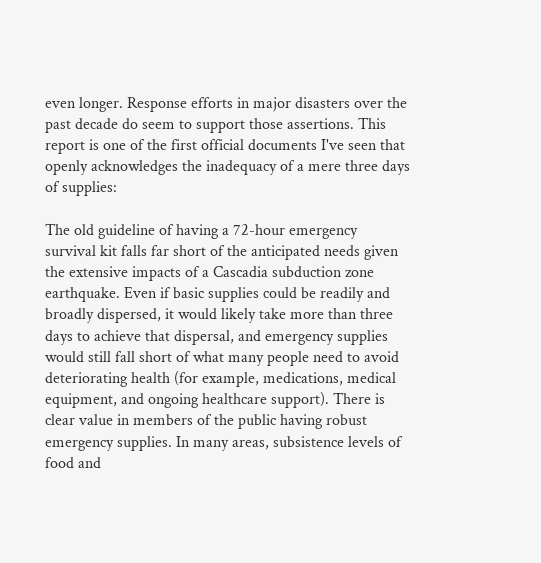even longer. Response efforts in major disasters over the past decade do seem to support those assertions. This report is one of the first official documents I've seen that openly acknowledges the inadequacy of a mere three days of supplies:

The old guideline of having a 72-hour emergency survival kit falls far short of the anticipated needs given the extensive impacts of a Cascadia subduction zone earthquake. Even if basic supplies could be readily and broadly dispersed, it would likely take more than three days to achieve that dispersal, and emergency supplies would still fall short of what many people need to avoid deteriorating health (for example, medications, medical equipment, and ongoing healthcare support). There is clear value in members of the public having robust emergency supplies. In many areas, subsistence levels of food and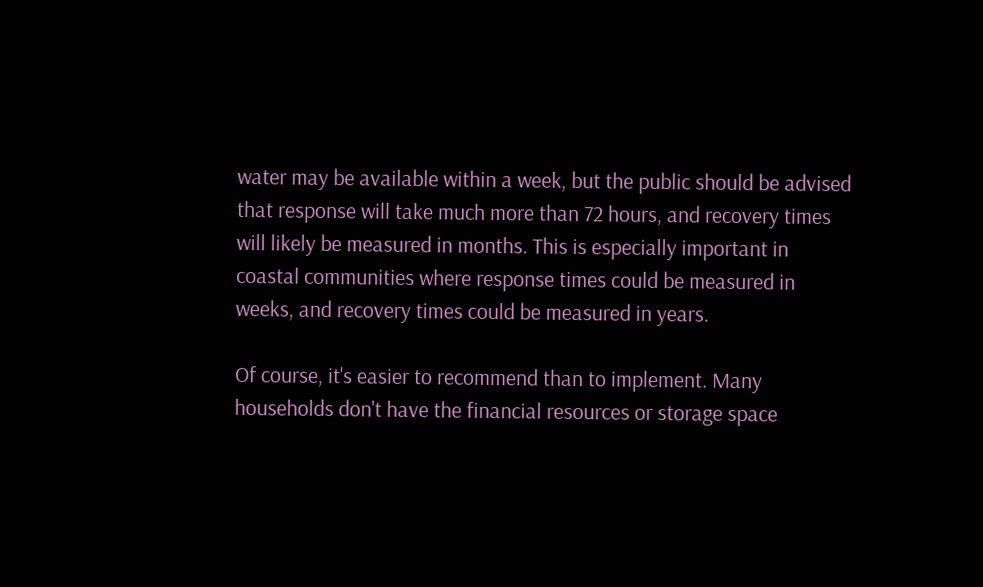water may be available within a week, but the public should be advised that response will take much more than 72 hours, and recovery times will likely be measured in months. This is especially important in coastal communities where response times could be measured in weeks, and recovery times could be measured in years.

Of course, it's easier to recommend than to implement. Many households don't have the financial resources or storage space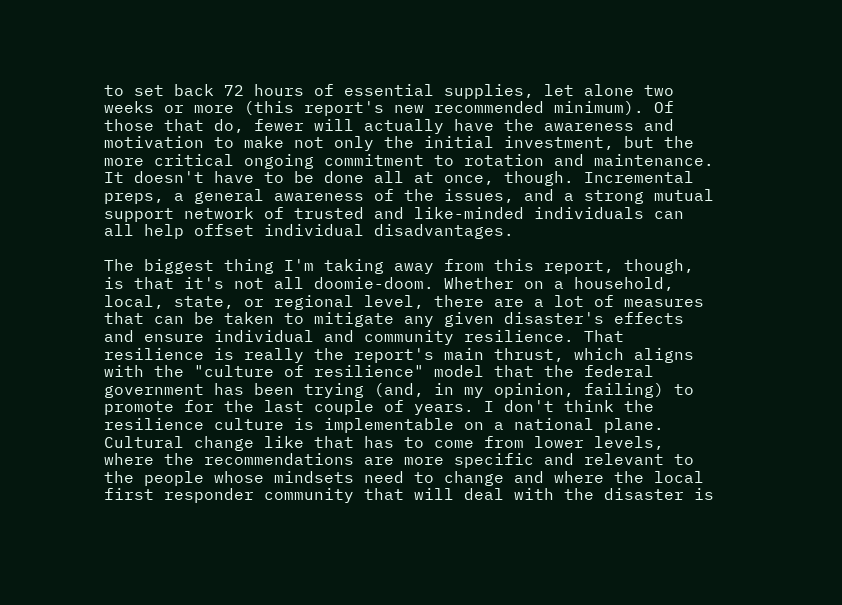to set back 72 hours of essential supplies, let alone two weeks or more (this report's new recommended minimum). Of those that do, fewer will actually have the awareness and motivation to make not only the initial investment, but the more critical ongoing commitment to rotation and maintenance. It doesn't have to be done all at once, though. Incremental preps, a general awareness of the issues, and a strong mutual support network of trusted and like-minded individuals can all help offset individual disadvantages.

The biggest thing I'm taking away from this report, though, is that it's not all doomie-doom. Whether on a household, local, state, or regional level, there are a lot of measures that can be taken to mitigate any given disaster's effects and ensure individual and community resilience. That resilience is really the report's main thrust, which aligns with the "culture of resilience" model that the federal government has been trying (and, in my opinion, failing) to promote for the last couple of years. I don't think the resilience culture is implementable on a national plane. Cultural change like that has to come from lower levels, where the recommendations are more specific and relevant to the people whose mindsets need to change and where the local first responder community that will deal with the disaster is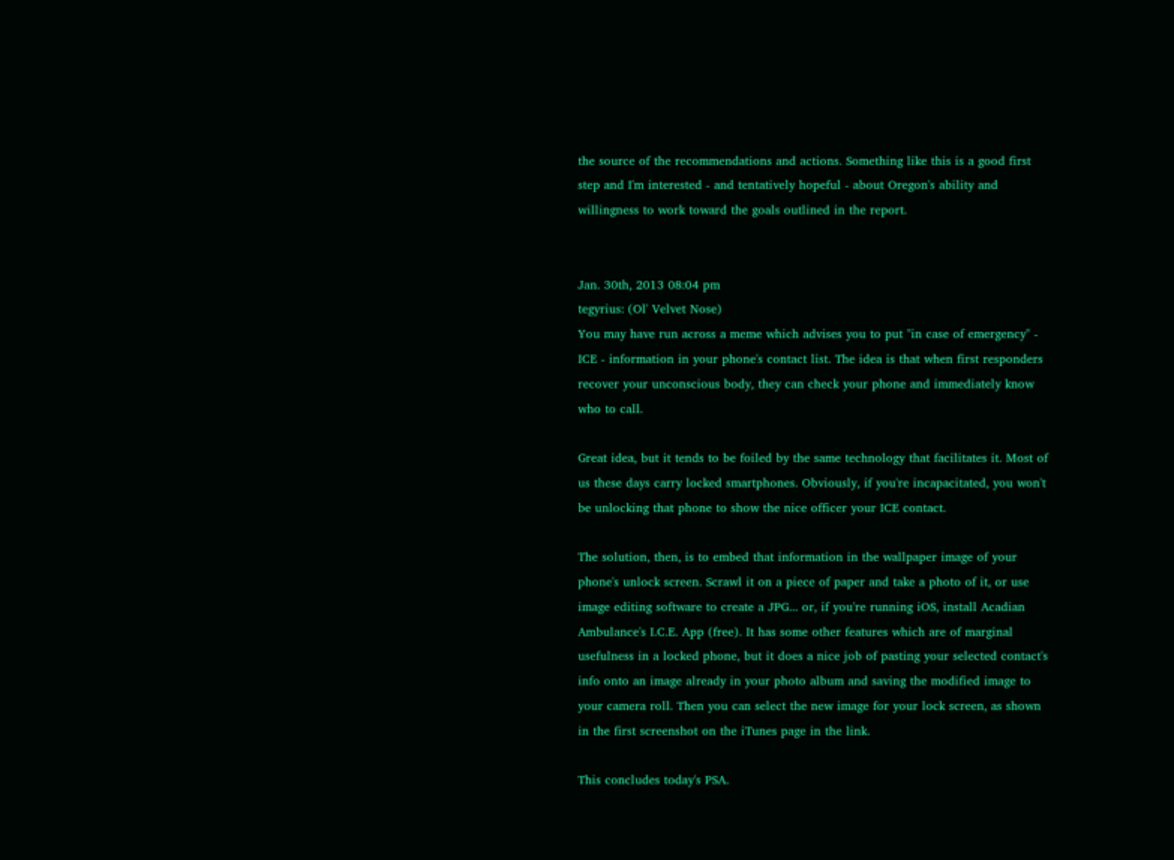the source of the recommendations and actions. Something like this is a good first step and I'm interested - and tentatively hopeful - about Oregon's ability and willingness to work toward the goals outlined in the report.


Jan. 30th, 2013 08:04 pm
tegyrius: (Ol' Velvet Nose)
You may have run across a meme which advises you to put "in case of emergency" - ICE - information in your phone's contact list. The idea is that when first responders recover your unconscious body, they can check your phone and immediately know who to call.

Great idea, but it tends to be foiled by the same technology that facilitates it. Most of us these days carry locked smartphones. Obviously, if you're incapacitated, you won't be unlocking that phone to show the nice officer your ICE contact.

The solution, then, is to embed that information in the wallpaper image of your phone's unlock screen. Scrawl it on a piece of paper and take a photo of it, or use image editing software to create a JPG... or, if you're running iOS, install Acadian Ambulance's I.C.E. App (free). It has some other features which are of marginal usefulness in a locked phone, but it does a nice job of pasting your selected contact's info onto an image already in your photo album and saving the modified image to your camera roll. Then you can select the new image for your lock screen, as shown in the first screenshot on the iTunes page in the link.

This concludes today's PSA.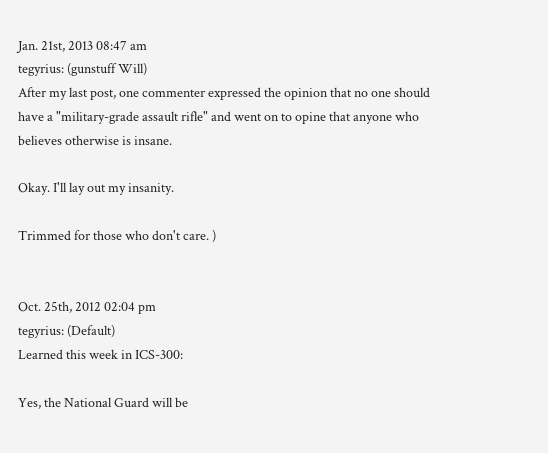Jan. 21st, 2013 08:47 am
tegyrius: (gunstuff Will)
After my last post, one commenter expressed the opinion that no one should have a "military-grade assault rifle" and went on to opine that anyone who believes otherwise is insane.

Okay. I'll lay out my insanity.

Trimmed for those who don't care. )


Oct. 25th, 2012 02:04 pm
tegyrius: (Default)
Learned this week in ICS-300:

Yes, the National Guard will be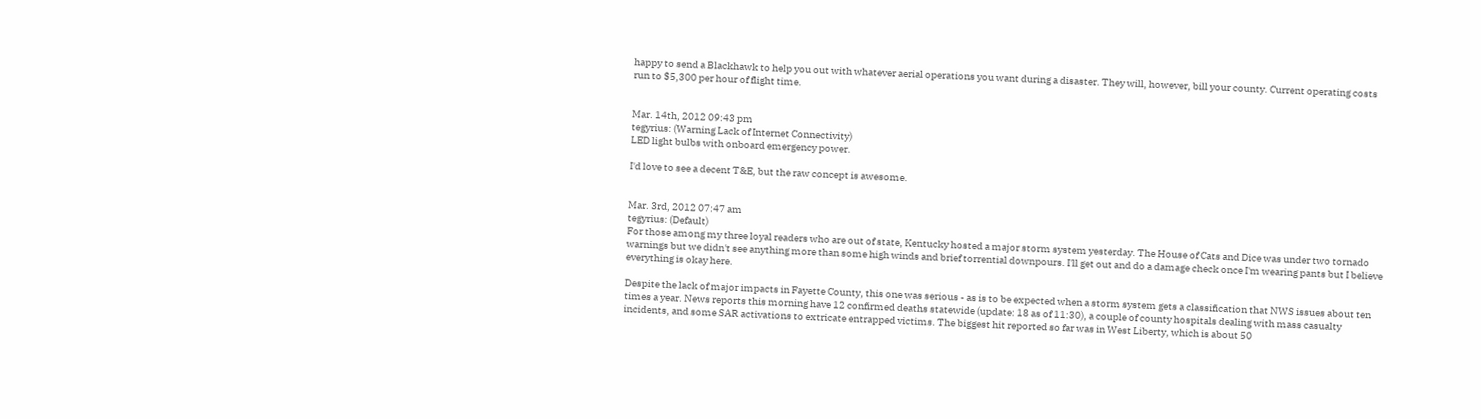happy to send a Blackhawk to help you out with whatever aerial operations you want during a disaster. They will, however, bill your county. Current operating costs run to $5,300 per hour of flight time.


Mar. 14th, 2012 09:43 pm
tegyrius: (Warning Lack of Internet Connectivity)
LED light bulbs with onboard emergency power.

I'd love to see a decent T&E, but the raw concept is awesome.


Mar. 3rd, 2012 07:47 am
tegyrius: (Default)
For those among my three loyal readers who are out of state, Kentucky hosted a major storm system yesterday. The House of Cats and Dice was under two tornado warnings but we didn't see anything more than some high winds and brief torrential downpours. I'll get out and do a damage check once I'm wearing pants but I believe everything is okay here.

Despite the lack of major impacts in Fayette County, this one was serious - as is to be expected when a storm system gets a classification that NWS issues about ten times a year. News reports this morning have 12 confirmed deaths statewide (update: 18 as of 11:30), a couple of county hospitals dealing with mass casualty incidents, and some SAR activations to extricate entrapped victims. The biggest hit reported so far was in West Liberty, which is about 50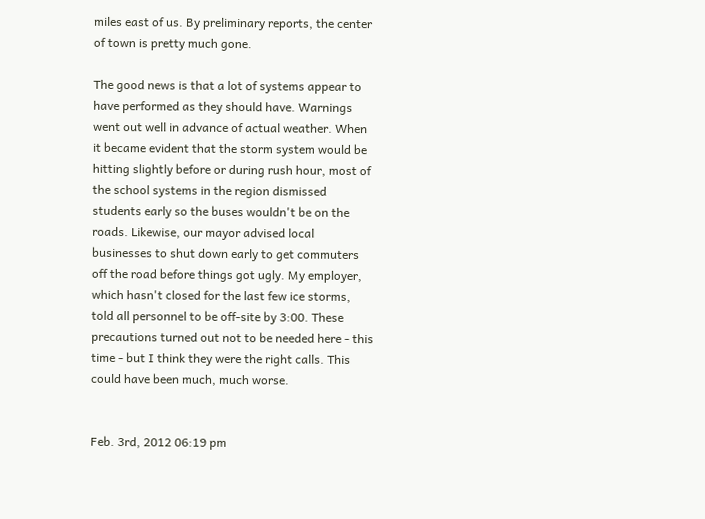miles east of us. By preliminary reports, the center of town is pretty much gone.

The good news is that a lot of systems appear to have performed as they should have. Warnings went out well in advance of actual weather. When it became evident that the storm system would be hitting slightly before or during rush hour, most of the school systems in the region dismissed students early so the buses wouldn't be on the roads. Likewise, our mayor advised local businesses to shut down early to get commuters off the road before things got ugly. My employer, which hasn't closed for the last few ice storms, told all personnel to be off-site by 3:00. These precautions turned out not to be needed here - this time - but I think they were the right calls. This could have been much, much worse.


Feb. 3rd, 2012 06:19 pm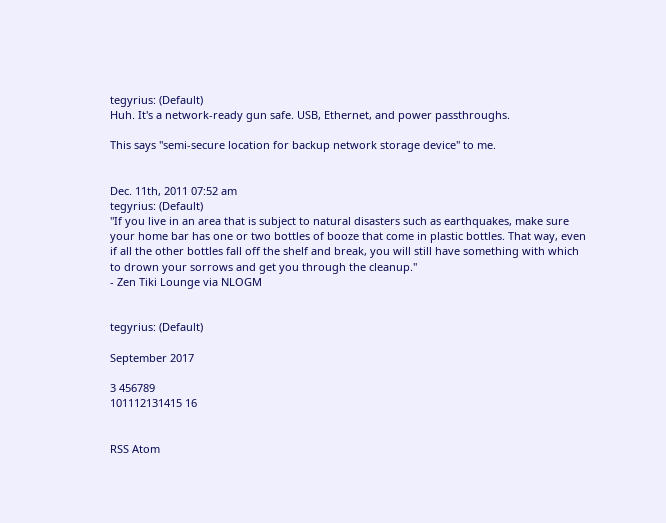tegyrius: (Default)
Huh. It's a network-ready gun safe. USB, Ethernet, and power passthroughs.

This says "semi-secure location for backup network storage device" to me.


Dec. 11th, 2011 07:52 am
tegyrius: (Default)
"If you live in an area that is subject to natural disasters such as earthquakes, make sure your home bar has one or two bottles of booze that come in plastic bottles. That way, even if all the other bottles fall off the shelf and break, you will still have something with which to drown your sorrows and get you through the cleanup."
- Zen Tiki Lounge via NLOGM


tegyrius: (Default)

September 2017

3 456789
101112131415 16


RSS Atom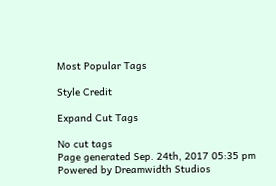Most Popular Tags

Style Credit

Expand Cut Tags

No cut tags
Page generated Sep. 24th, 2017 05:35 pm
Powered by Dreamwidth Studios